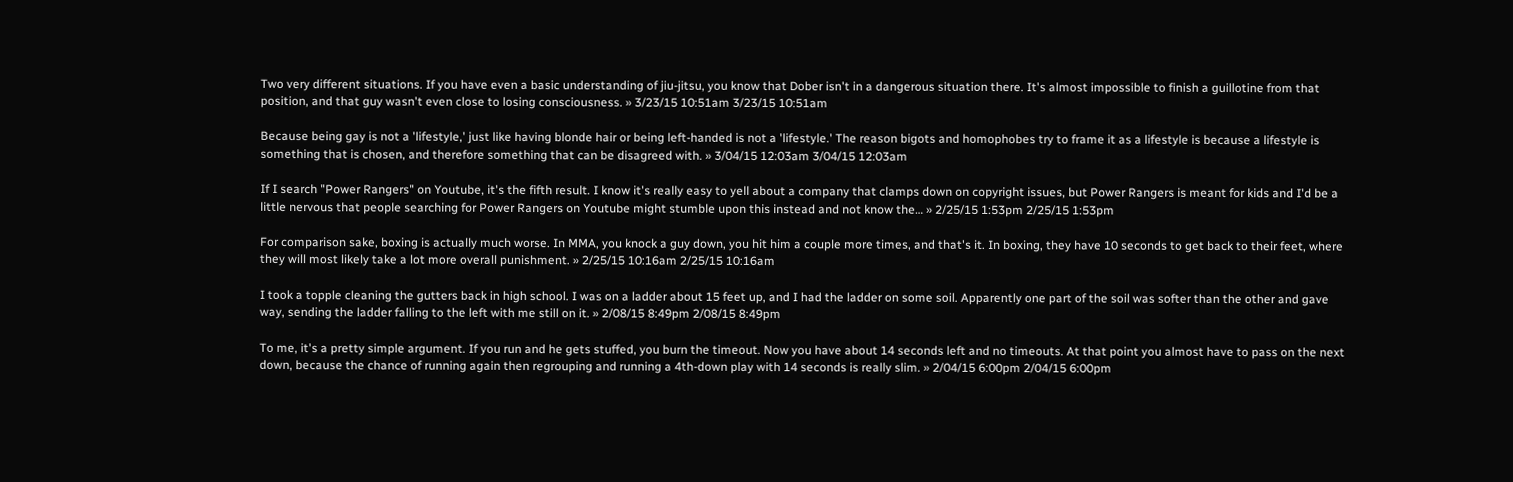Two very different situations. If you have even a basic understanding of jiu-jitsu, you know that Dober isn't in a dangerous situation there. It's almost impossible to finish a guillotine from that position, and that guy wasn't even close to losing consciousness. » 3/23/15 10:51am 3/23/15 10:51am

Because being gay is not a 'lifestyle,' just like having blonde hair or being left-handed is not a 'lifestyle.' The reason bigots and homophobes try to frame it as a lifestyle is because a lifestyle is something that is chosen, and therefore something that can be disagreed with. » 3/04/15 12:03am 3/04/15 12:03am

If I search "Power Rangers" on Youtube, it's the fifth result. I know it's really easy to yell about a company that clamps down on copyright issues, but Power Rangers is meant for kids and I'd be a little nervous that people searching for Power Rangers on Youtube might stumble upon this instead and not know the… » 2/25/15 1:53pm 2/25/15 1:53pm

For comparison sake, boxing is actually much worse. In MMA, you knock a guy down, you hit him a couple more times, and that's it. In boxing, they have 10 seconds to get back to their feet, where they will most likely take a lot more overall punishment. » 2/25/15 10:16am 2/25/15 10:16am

I took a topple cleaning the gutters back in high school. I was on a ladder about 15 feet up, and I had the ladder on some soil. Apparently one part of the soil was softer than the other and gave way, sending the ladder falling to the left with me still on it. » 2/08/15 8:49pm 2/08/15 8:49pm

To me, it's a pretty simple argument. If you run and he gets stuffed, you burn the timeout. Now you have about 14 seconds left and no timeouts. At that point you almost have to pass on the next down, because the chance of running again then regrouping and running a 4th-down play with 14 seconds is really slim. » 2/04/15 6:00pm 2/04/15 6:00pm